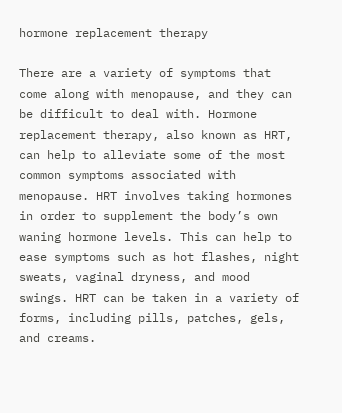hormone replacement therapy

There are a variety of symptoms that come along with menopause, and they can be difficult to deal with. Hormone replacement therapy, also known as HRT, can help to alleviate some of the most common symptoms associated with menopause. HRT involves taking hormones in order to supplement the body’s own waning hormone levels. This can help to ease symptoms such as hot flashes, night sweats, vaginal dryness, and mood swings. HRT can be taken in a variety of forms, including pills, patches, gels, and creams.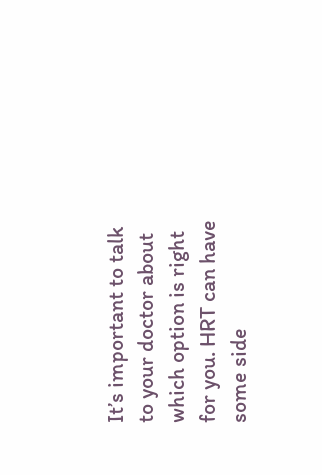It’s important to talk to your doctor about which option is right for you. HRT can have some side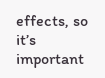effects, so it’s important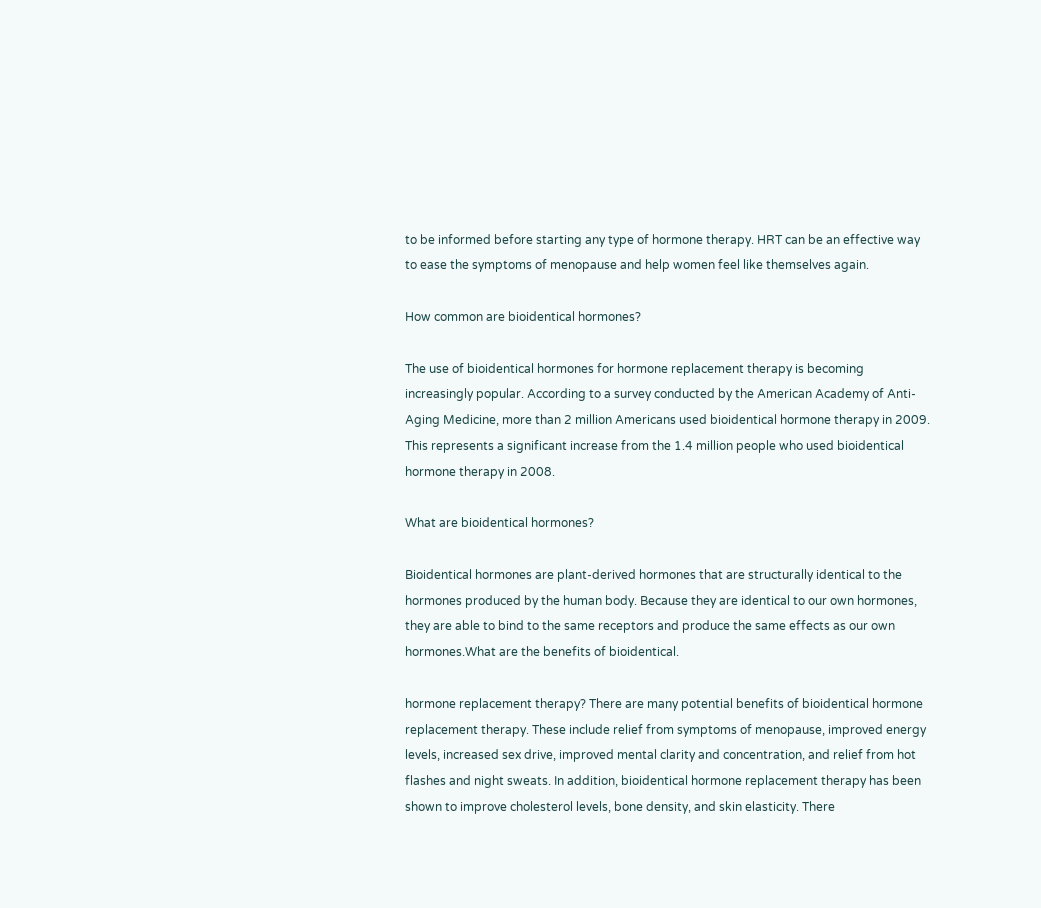to be informed before starting any type of hormone therapy. HRT can be an effective way to ease the symptoms of menopause and help women feel like themselves again.

How common are bioidentical hormones?

The use of bioidentical hormones for hormone replacement therapy is becoming increasingly popular. According to a survey conducted by the American Academy of Anti-Aging Medicine, more than 2 million Americans used bioidentical hormone therapy in 2009. This represents a significant increase from the 1.4 million people who used bioidentical hormone therapy in 2008.

What are bioidentical hormones?

Bioidentical hormones are plant-derived hormones that are structurally identical to the hormones produced by the human body. Because they are identical to our own hormones, they are able to bind to the same receptors and produce the same effects as our own hormones.What are the benefits of bioidentical.

hormone replacement therapy? There are many potential benefits of bioidentical hormone replacement therapy. These include relief from symptoms of menopause, improved energy levels, increased sex drive, improved mental clarity and concentration, and relief from hot flashes and night sweats. In addition, bioidentical hormone replacement therapy has been shown to improve cholesterol levels, bone density, and skin elasticity. There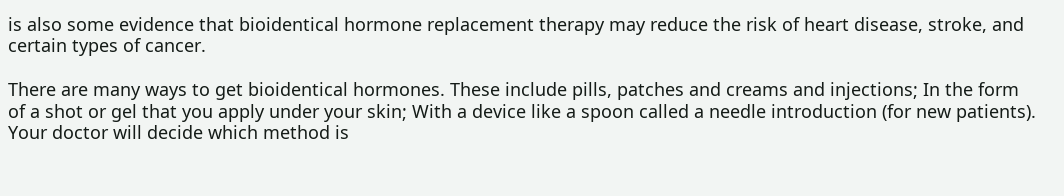is also some evidence that bioidentical hormone replacement therapy may reduce the risk of heart disease, stroke, and certain types of cancer.

There are many ways to get bioidentical hormones. These include pills, patches and creams and injections; In the form of a shot or gel that you apply under your skin; With a device like a spoon called a needle introduction (for new patients). Your doctor will decide which method is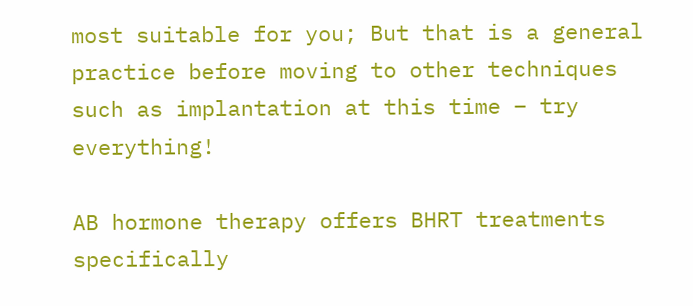most suitable for you; But that is a general practice before moving to other techniques such as implantation at this time – try everything!

AB hormone therapy offers BHRT treatments specifically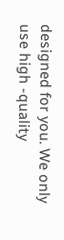designed for you. We only use high -quality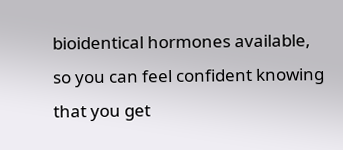bioidentical hormones available, so you can feel confident knowing that you get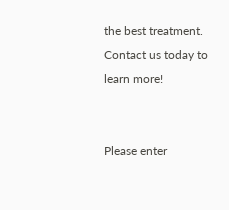the best treatment. Contact us today to learn more!


Please enter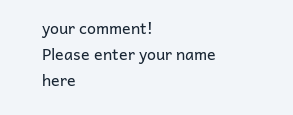your comment!
Please enter your name here